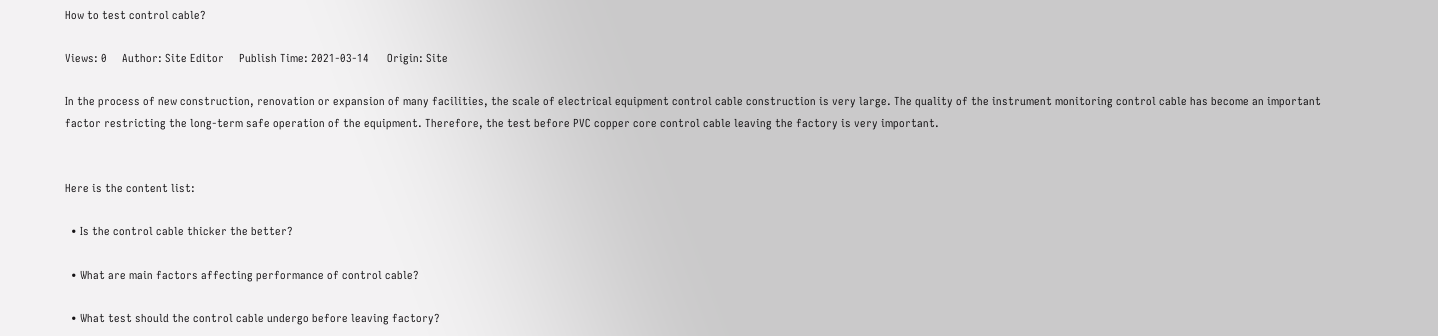How to test control cable?

Views: 0     Author: Site Editor     Publish Time: 2021-03-14      Origin: Site

In the process of new construction, renovation or expansion of many facilities, the scale of electrical equipment control cable construction is very large. The quality of the instrument monitoring control cable has become an important factor restricting the long-term safe operation of the equipment. Therefore, the test before PVC copper core control cable leaving the factory is very important.


Here is the content list:

  • Is the control cable thicker the better?

  • What are main factors affecting performance of control cable?

  • What test should the control cable undergo before leaving factory?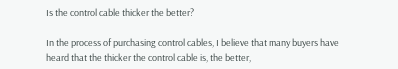Is the control cable thicker the better?

In the process of purchasing control cables, I believe that many buyers have heard that the thicker the control cable is, the better,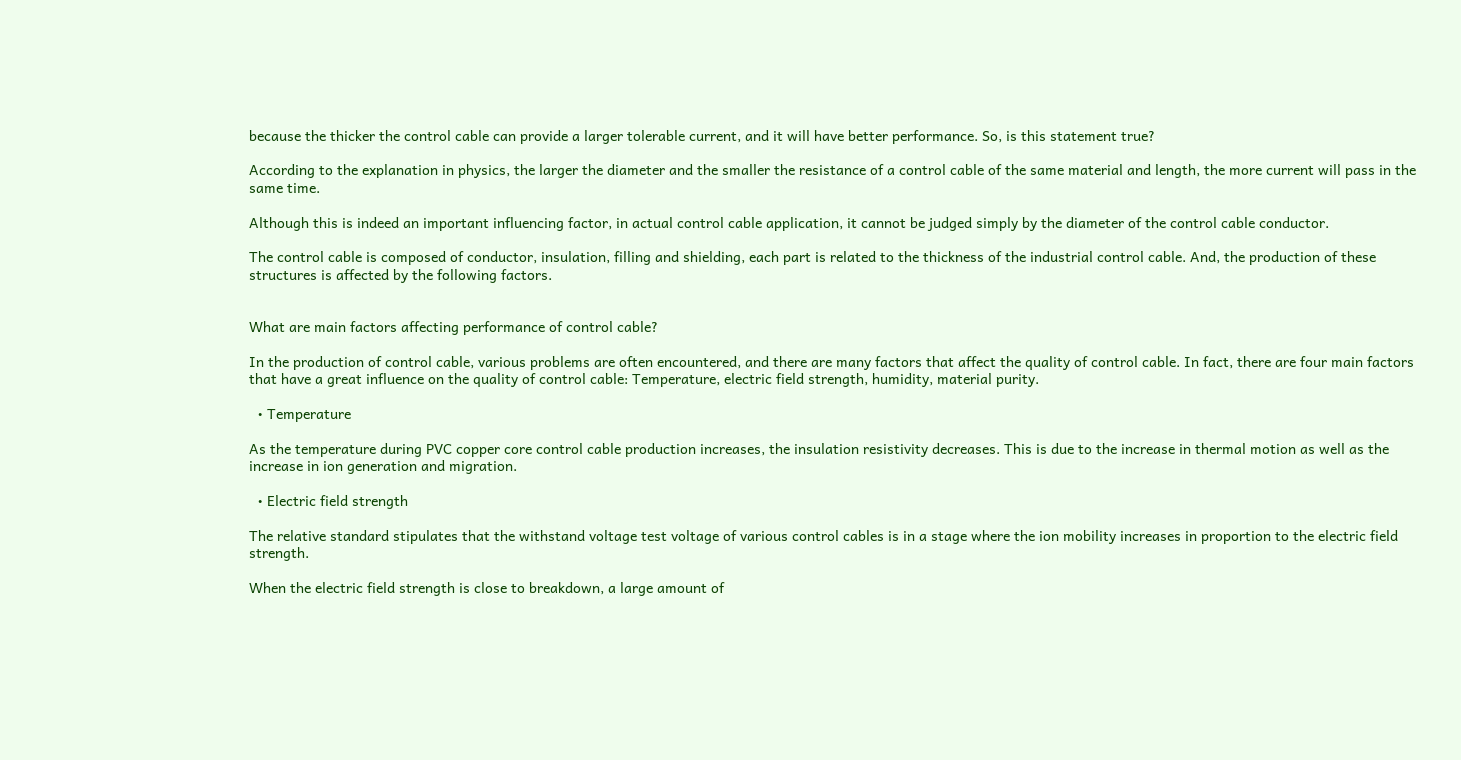because the thicker the control cable can provide a larger tolerable current, and it will have better performance. So, is this statement true?

According to the explanation in physics, the larger the diameter and the smaller the resistance of a control cable of the same material and length, the more current will pass in the same time.

Although this is indeed an important influencing factor, in actual control cable application, it cannot be judged simply by the diameter of the control cable conductor.

The control cable is composed of conductor, insulation, filling and shielding, each part is related to the thickness of the industrial control cable. And, the production of these structures is affected by the following factors.


What are main factors affecting performance of control cable?

In the production of control cable, various problems are often encountered, and there are many factors that affect the quality of control cable. In fact, there are four main factors that have a great influence on the quality of control cable: Temperature, electric field strength, humidity, material purity.

  • Temperature

As the temperature during PVC copper core control cable production increases, the insulation resistivity decreases. This is due to the increase in thermal motion as well as the increase in ion generation and migration.

  • Electric field strength

The relative standard stipulates that the withstand voltage test voltage of various control cables is in a stage where the ion mobility increases in proportion to the electric field strength.

When the electric field strength is close to breakdown, a large amount of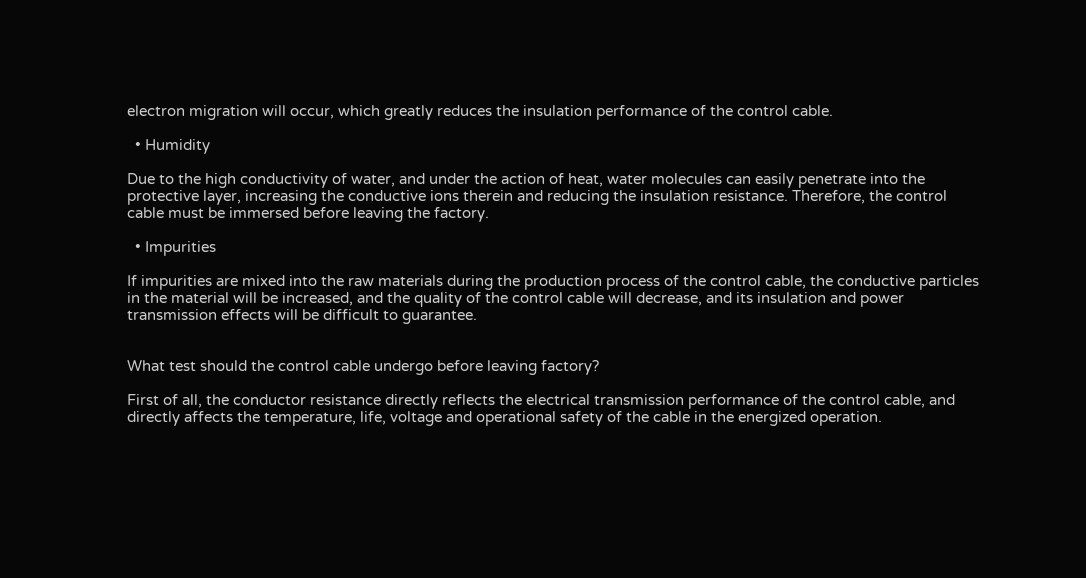electron migration will occur, which greatly reduces the insulation performance of the control cable.

  • Humidity

Due to the high conductivity of water, and under the action of heat, water molecules can easily penetrate into the protective layer, increasing the conductive ions therein and reducing the insulation resistance. Therefore, the control cable must be immersed before leaving the factory.

  • Impurities

If impurities are mixed into the raw materials during the production process of the control cable, the conductive particles in the material will be increased, and the quality of the control cable will decrease, and its insulation and power transmission effects will be difficult to guarantee.


What test should the control cable undergo before leaving factory?

First of all, the conductor resistance directly reflects the electrical transmission performance of the control cable, and directly affects the temperature, life, voltage and operational safety of the cable in the energized operation.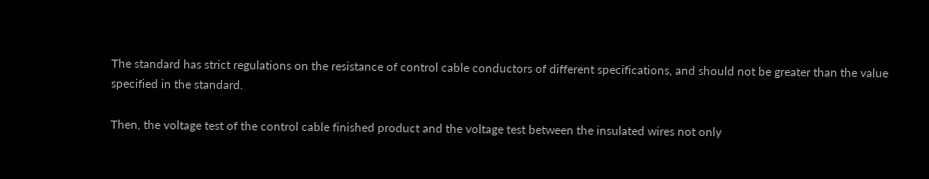The standard has strict regulations on the resistance of control cable conductors of different specifications, and should not be greater than the value specified in the standard.

Then, the voltage test of the control cable finished product and the voltage test between the insulated wires not only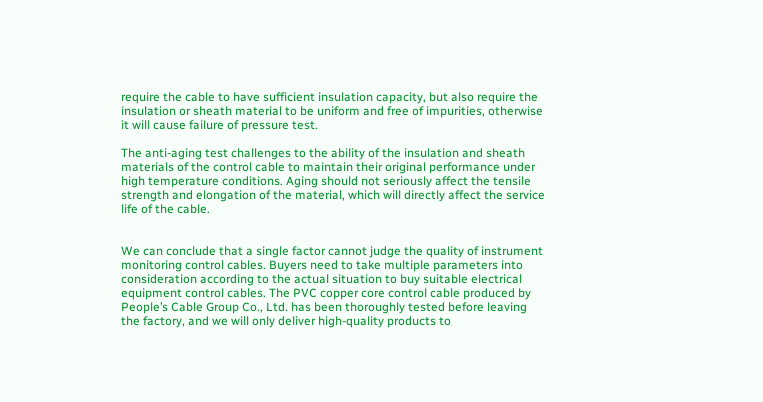require the cable to have sufficient insulation capacity, but also require the insulation or sheath material to be uniform and free of impurities, otherwise it will cause failure of pressure test.

The anti-aging test challenges to the ability of the insulation and sheath materials of the control cable to maintain their original performance under high temperature conditions. Aging should not seriously affect the tensile strength and elongation of the material, which will directly affect the service life of the cable.


We can conclude that a single factor cannot judge the quality of instrument monitoring control cables. Buyers need to take multiple parameters into consideration according to the actual situation to buy suitable electrical equipment control cables. The PVC copper core control cable produced by People’s Cable Group Co., Ltd. has been thoroughly tested before leaving the factory, and we will only deliver high-quality products to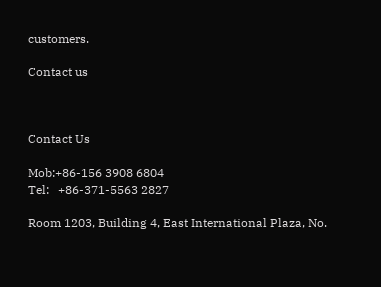customers.

Contact us



Contact Us

Mob:+86-156 3908 6804
Tel:   +86-371-5563 2827

Room 1203, Building 4, East International Plaza, No.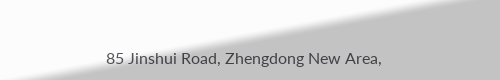85 Jinshui Road, Zhengdong New Area,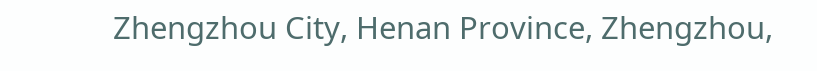Zhengzhou City, Henan Province, Zhengzhou,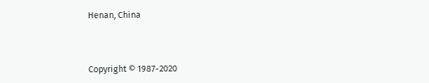Henan, China



Copyright © 1987-2020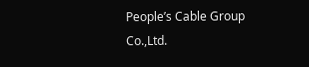People’s Cable Group Co.,Ltd.